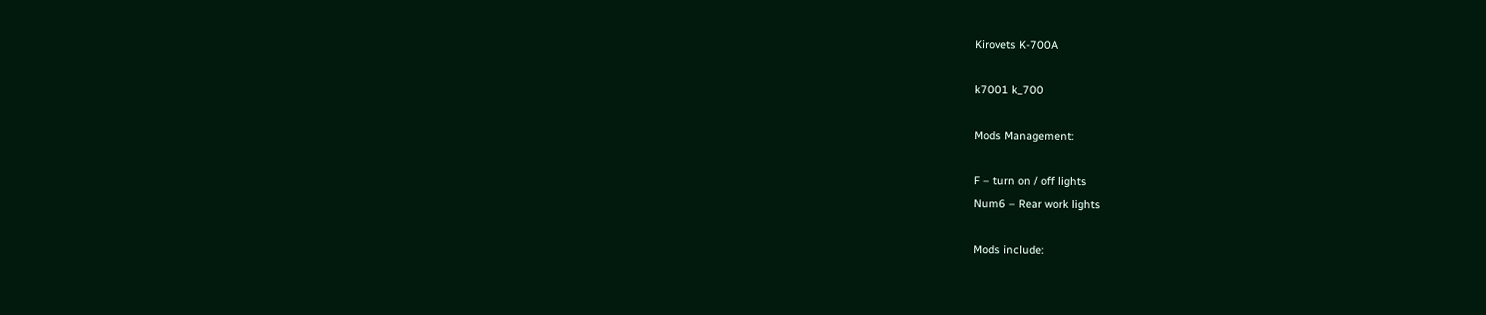Kirovets K-700A

k7001 k_700

Mods Management:

F – turn on / off lights
Num6 – Rear work lights

Mods include: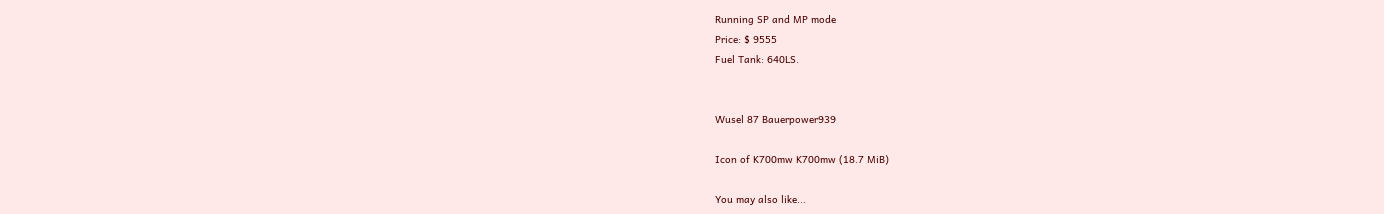Running SP and MP mode
Price: $ 9555
Fuel Tank: 640LS.


Wusel 87 Bauerpower939

Icon of K700mw K700mw (18.7 MiB)

You may also like...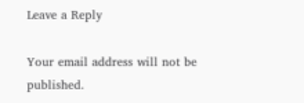Leave a Reply

Your email address will not be published.